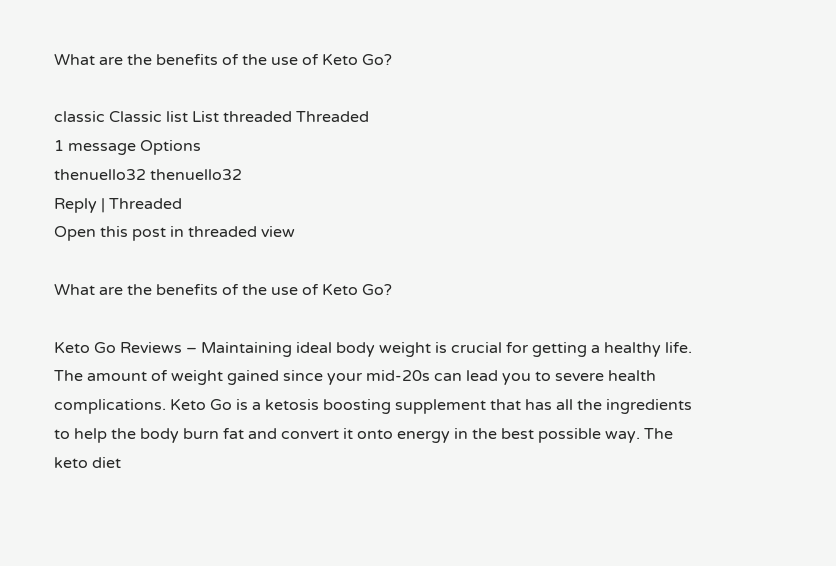What are the benefits of the use of Keto Go?

classic Classic list List threaded Threaded
1 message Options
thenuello32 thenuello32
Reply | Threaded
Open this post in threaded view

What are the benefits of the use of Keto Go?

Keto Go Reviews – Maintaining ideal body weight is crucial for getting a healthy life.  The amount of weight gained since your mid-20s can lead you to severe health complications. Keto Go is a ketosis boosting supplement that has all the ingredients to help the body burn fat and convert it onto energy in the best possible way. The keto diet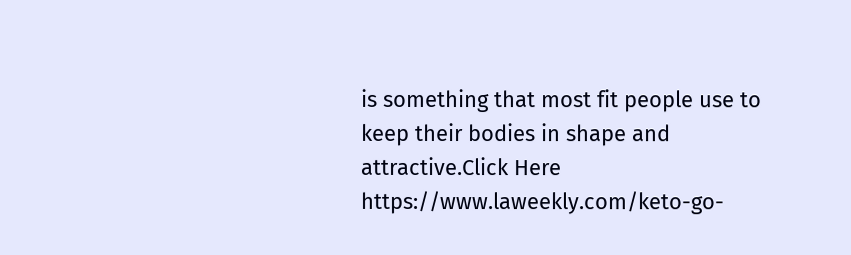is something that most fit people use to keep their bodies in shape and attractive.Click Here https://www.laweekly.com/keto-go-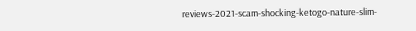reviews-2021-scam-shocking-ketogo-nature-slim-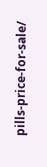pills-price-for-sale/